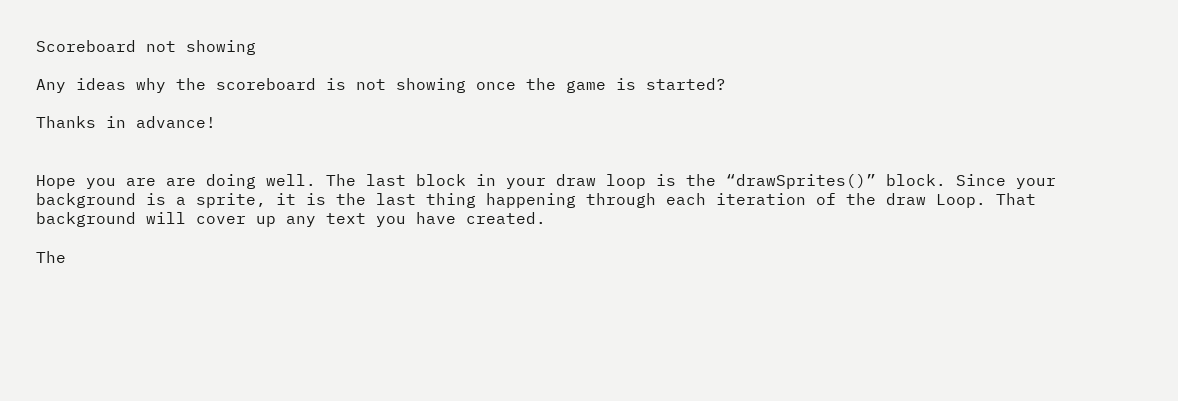Scoreboard not showing

Any ideas why the scoreboard is not showing once the game is started?

Thanks in advance!


Hope you are are doing well. The last block in your draw loop is the “drawSprites()” block. Since your background is a sprite, it is the last thing happening through each iteration of the draw Loop. That background will cover up any text you have created.

The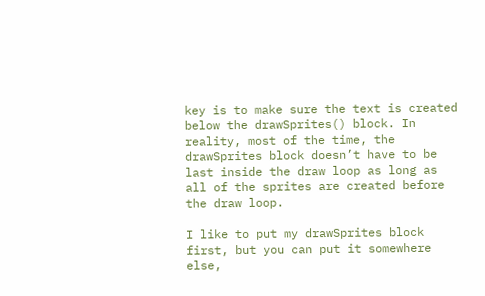key is to make sure the text is created below the drawSprites() block. In reality, most of the time, the drawSprites block doesn’t have to be last inside the draw loop as long as all of the sprites are created before the draw loop.

I like to put my drawSprites block first, but you can put it somewhere else,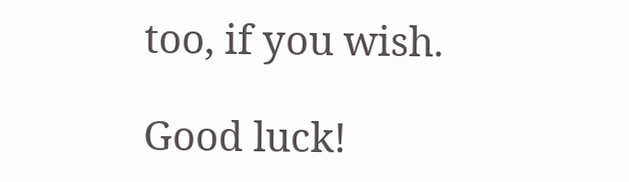too, if you wish.

Good luck!